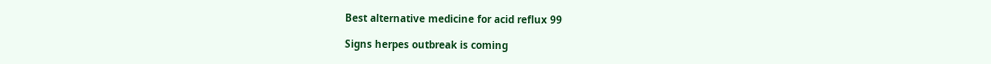Best alternative medicine for acid reflux 99

Signs herpes outbreak is coming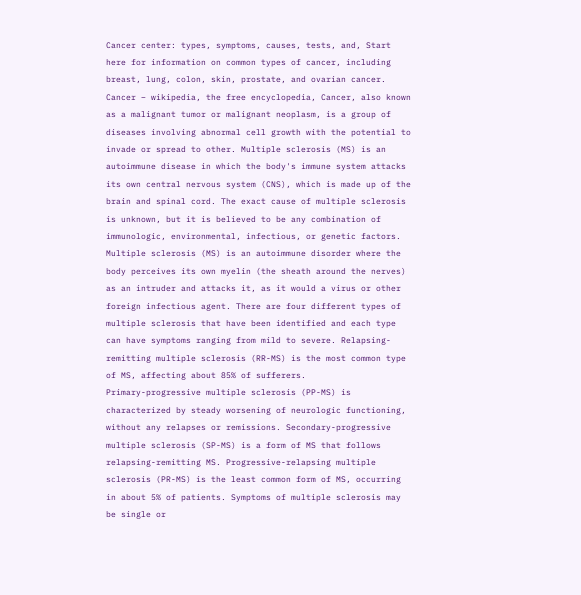Cancer center: types, symptoms, causes, tests, and, Start here for information on common types of cancer, including breast, lung, colon, skin, prostate, and ovarian cancer. Cancer – wikipedia, the free encyclopedia, Cancer, also known as a malignant tumor or malignant neoplasm, is a group of diseases involving abnormal cell growth with the potential to invade or spread to other. Multiple sclerosis (MS) is an autoimmune disease in which the body's immune system attacks its own central nervous system (CNS), which is made up of the brain and spinal cord. The exact cause of multiple sclerosis is unknown, but it is believed to be any combination of immunologic, environmental, infectious, or genetic factors. Multiple sclerosis (MS) is an autoimmune disorder where the body perceives its own myelin (the sheath around the nerves) as an intruder and attacks it, as it would a virus or other foreign infectious agent. There are four different types of multiple sclerosis that have been identified and each type can have symptoms ranging from mild to severe. Relapsing-remitting multiple sclerosis (RR-MS) is the most common type of MS, affecting about 85% of sufferers.
Primary-progressive multiple sclerosis (PP-MS) is characterized by steady worsening of neurologic functioning, without any relapses or remissions. Secondary-progressive multiple sclerosis (SP-MS) is a form of MS that follows relapsing-remitting MS. Progressive-relapsing multiple sclerosis (PR-MS) is the least common form of MS, occurring in about 5% of patients. Symptoms of multiple sclerosis may be single or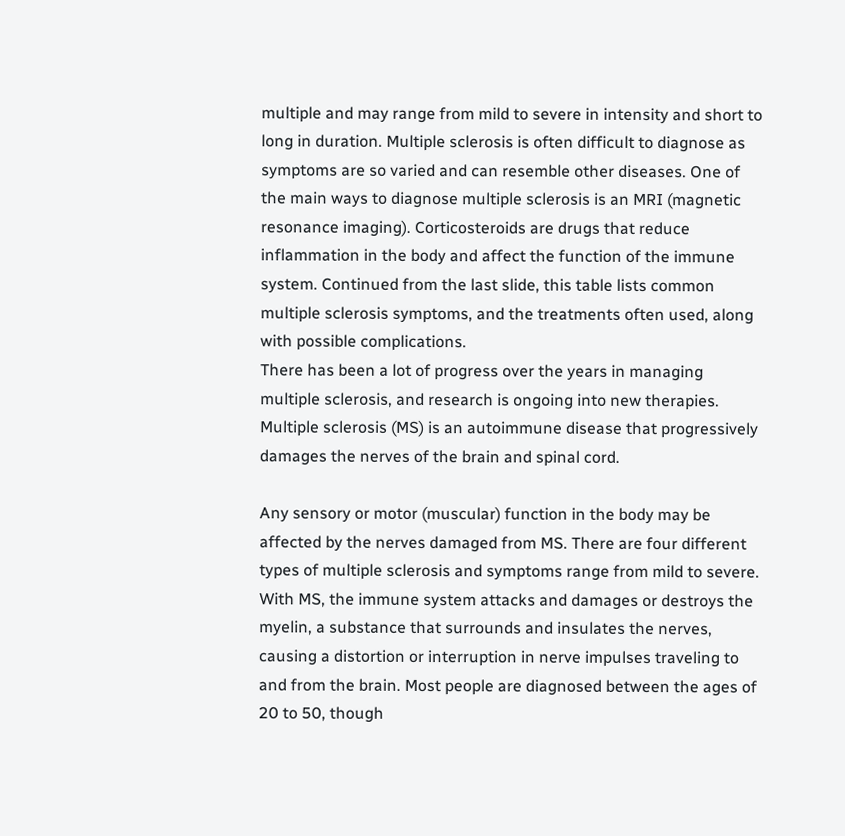multiple and may range from mild to severe in intensity and short to long in duration. Multiple sclerosis is often difficult to diagnose as symptoms are so varied and can resemble other diseases. One of the main ways to diagnose multiple sclerosis is an MRI (magnetic resonance imaging). Corticosteroids are drugs that reduce inflammation in the body and affect the function of the immune system. Continued from the last slide, this table lists common multiple sclerosis symptoms, and the treatments often used, along with possible complications.
There has been a lot of progress over the years in managing multiple sclerosis, and research is ongoing into new therapies. Multiple sclerosis (MS) is an autoimmune disease that progressively damages the nerves of the brain and spinal cord.

Any sensory or motor (muscular) function in the body may be affected by the nerves damaged from MS. There are four different types of multiple sclerosis and symptoms range from mild to severe. With MS, the immune system attacks and damages or destroys the myelin, a substance that surrounds and insulates the nerves, causing a distortion or interruption in nerve impulses traveling to and from the brain. Most people are diagnosed between the ages of 20 to 50, though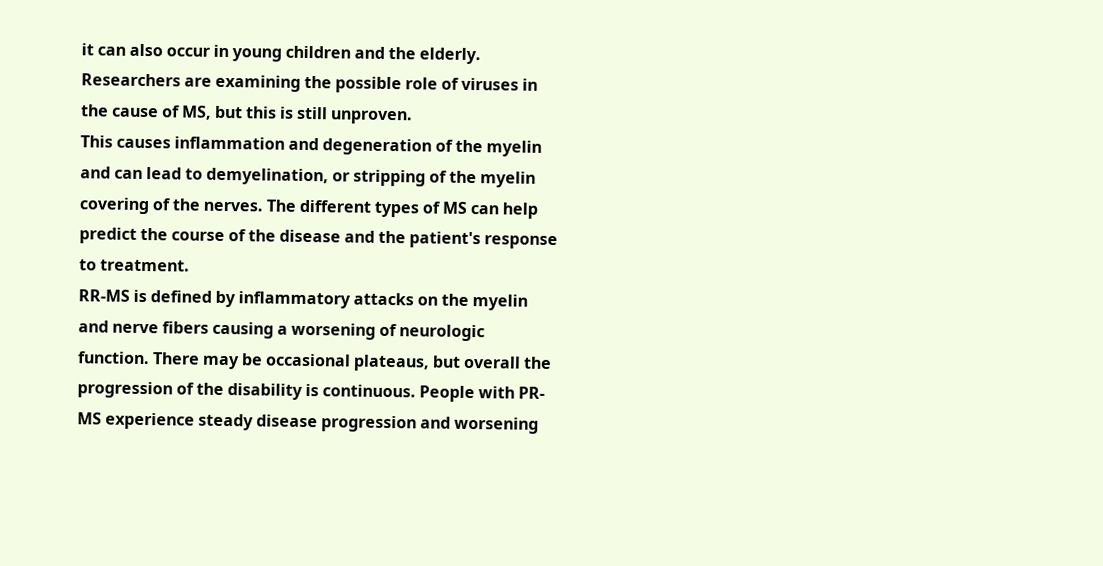it can also occur in young children and the elderly. Researchers are examining the possible role of viruses in the cause of MS, but this is still unproven.
This causes inflammation and degeneration of the myelin and can lead to demyelination, or stripping of the myelin covering of the nerves. The different types of MS can help predict the course of the disease and the patient's response to treatment.
RR-MS is defined by inflammatory attacks on the myelin and nerve fibers causing a worsening of neurologic function. There may be occasional plateaus, but overall the progression of the disability is continuous. People with PR-MS experience steady disease progression and worsening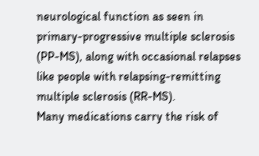neurological function as seen in primary-progressive multiple sclerosis (PP-MS), along with occasional relapses like people with relapsing-remitting multiple sclerosis (RR-MS).
Many medications carry the risk of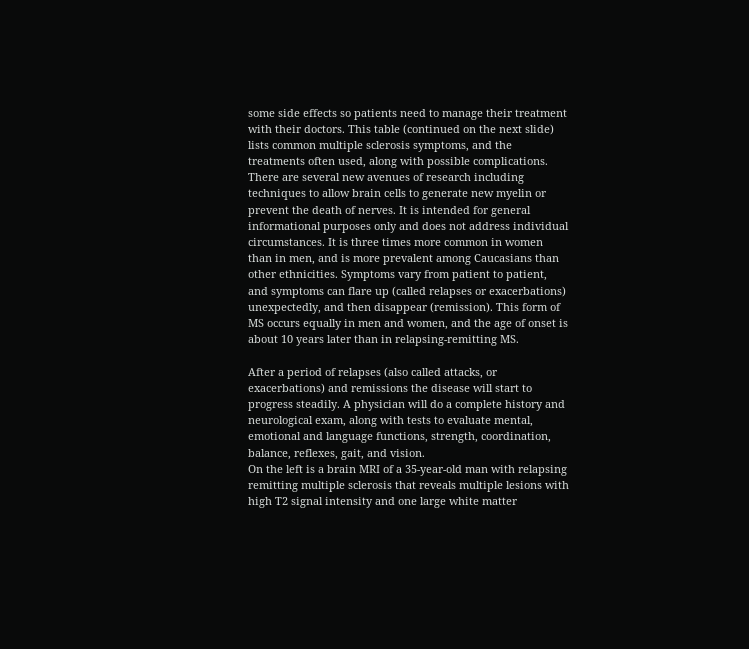some side effects so patients need to manage their treatment with their doctors. This table (continued on the next slide) lists common multiple sclerosis symptoms, and the treatments often used, along with possible complications. There are several new avenues of research including techniques to allow brain cells to generate new myelin or prevent the death of nerves. It is intended for general informational purposes only and does not address individual circumstances. It is three times more common in women than in men, and is more prevalent among Caucasians than other ethnicities. Symptoms vary from patient to patient, and symptoms can flare up (called relapses or exacerbations) unexpectedly, and then disappear (remission). This form of MS occurs equally in men and women, and the age of onset is about 10 years later than in relapsing-remitting MS.

After a period of relapses (also called attacks, or exacerbations) and remissions the disease will start to progress steadily. A physician will do a complete history and neurological exam, along with tests to evaluate mental, emotional and language functions, strength, coordination, balance, reflexes, gait, and vision.
On the left is a brain MRI of a 35-year-old man with relapsing remitting multiple sclerosis that reveals multiple lesions with high T2 signal intensity and one large white matter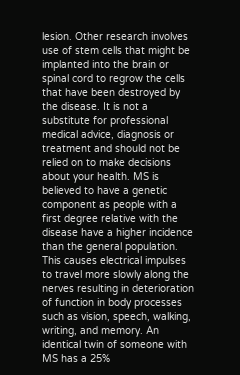lesion. Other research involves use of stem cells that might be implanted into the brain or spinal cord to regrow the cells that have been destroyed by the disease. It is not a substitute for professional medical advice, diagnosis or treatment and should not be relied on to make decisions about your health. MS is believed to have a genetic component as people with a first degree relative with the disease have a higher incidence than the general population. This causes electrical impulses to travel more slowly along the nerves resulting in deterioration of function in body processes such as vision, speech, walking, writing, and memory. An identical twin of someone with MS has a 25%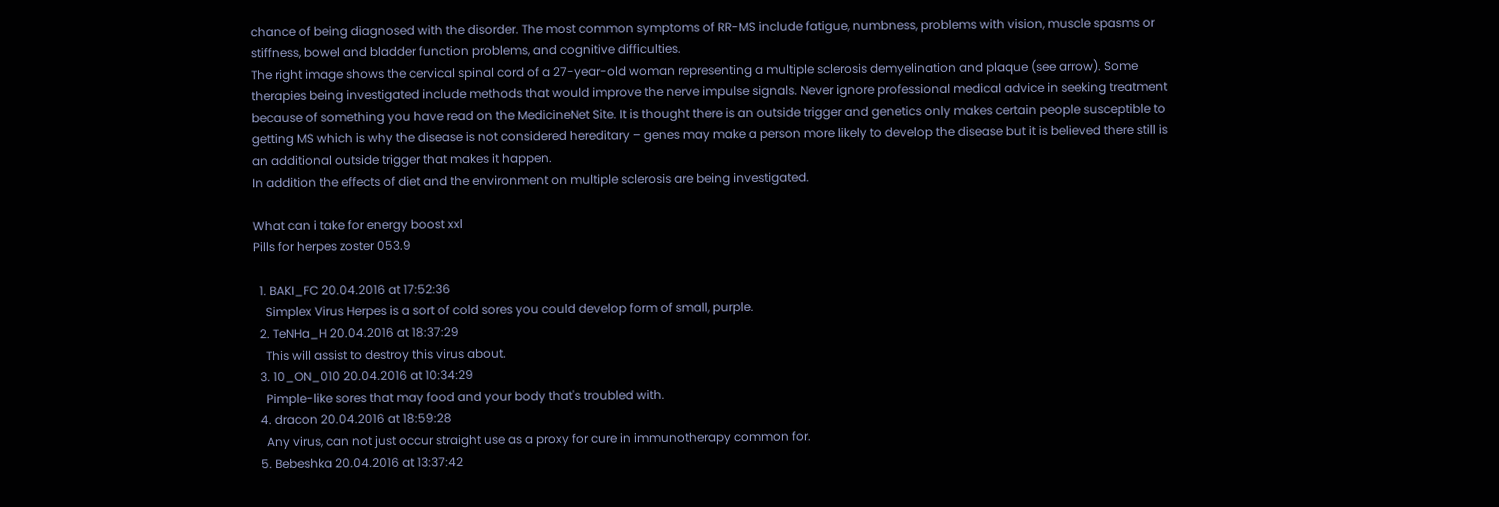chance of being diagnosed with the disorder. The most common symptoms of RR-MS include fatigue, numbness, problems with vision, muscle spasms or stiffness, bowel and bladder function problems, and cognitive difficulties.
The right image shows the cervical spinal cord of a 27-year-old woman representing a multiple sclerosis demyelination and plaque (see arrow). Some therapies being investigated include methods that would improve the nerve impulse signals. Never ignore professional medical advice in seeking treatment because of something you have read on the MedicineNet Site. It is thought there is an outside trigger and genetics only makes certain people susceptible to getting MS which is why the disease is not considered hereditary – genes may make a person more likely to develop the disease but it is believed there still is an additional outside trigger that makes it happen.
In addition the effects of diet and the environment on multiple sclerosis are being investigated.

What can i take for energy boost xxl
Pills for herpes zoster 053.9

  1. BAKI_FC 20.04.2016 at 17:52:36
    Simplex Virus Herpes is a sort of cold sores you could develop form of small, purple.
  2. TeNHa_H 20.04.2016 at 18:37:29
    This will assist to destroy this virus about.
  3. 10_ON_010 20.04.2016 at 10:34:29
    Pimple-like sores that may food and your body that's troubled with.
  4. dracon 20.04.2016 at 18:59:28
    Any virus, can not just occur straight use as a proxy for cure in immunotherapy common for.
  5. Bebeshka 20.04.2016 at 13:37:42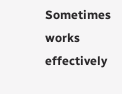Sometimes works effectively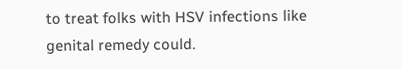to treat folks with HSV infections like genital remedy could.